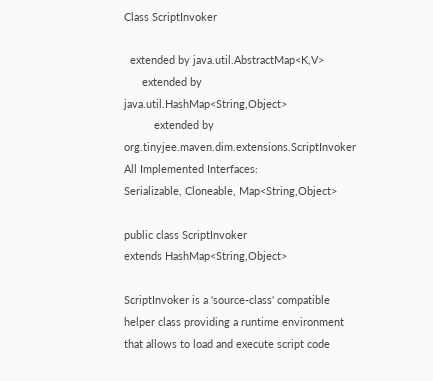Class ScriptInvoker

  extended by java.util.AbstractMap<K,V>
      extended by java.util.HashMap<String,Object>
          extended by org.tinyjee.maven.dim.extensions.ScriptInvoker
All Implemented Interfaces:
Serializable, Cloneable, Map<String,Object>

public class ScriptInvoker
extends HashMap<String,Object>

ScriptInvoker is a 'source-class' compatible helper class providing a runtime environment that allows to load and execute script code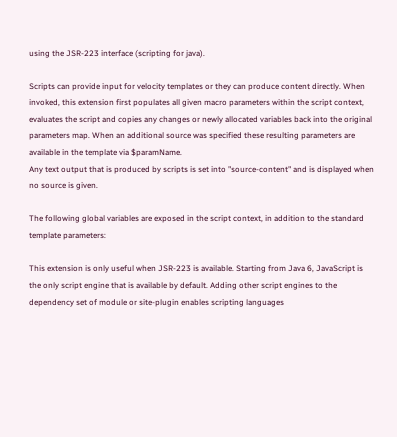using the JSR-223 interface (scripting for java).

Scripts can provide input for velocity templates or they can produce content directly. When invoked, this extension first populates all given macro parameters within the script context, evaluates the script and copies any changes or newly allocated variables back into the original parameters map. When an additional source was specified these resulting parameters are available in the template via $paramName.
Any text output that is produced by scripts is set into "source-content" and is displayed when no source is given.

The following global variables are exposed in the script context, in addition to the standard template parameters:

This extension is only useful when JSR-223 is available. Starting from Java 6, JavaScript is the only script engine that is available by default. Adding other script engines to the dependency set of module or site-plugin enables scripting languages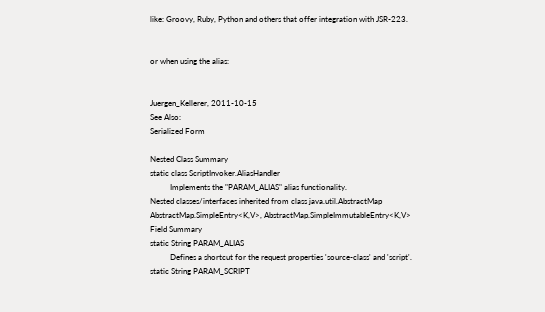like: Groovy, Ruby, Python and others that offer integration with JSR-223.


or when using the alias:


Juergen_Kellerer, 2011-10-15
See Also:
Serialized Form

Nested Class Summary
static class ScriptInvoker.AliasHandler
          Implements the "PARAM_ALIAS" alias functionality.
Nested classes/interfaces inherited from class java.util.AbstractMap
AbstractMap.SimpleEntry<K,V>, AbstractMap.SimpleImmutableEntry<K,V>
Field Summary
static String PARAM_ALIAS
          Defines a shortcut for the request properties 'source-class' and 'script'.
static String PARAM_SCRIPT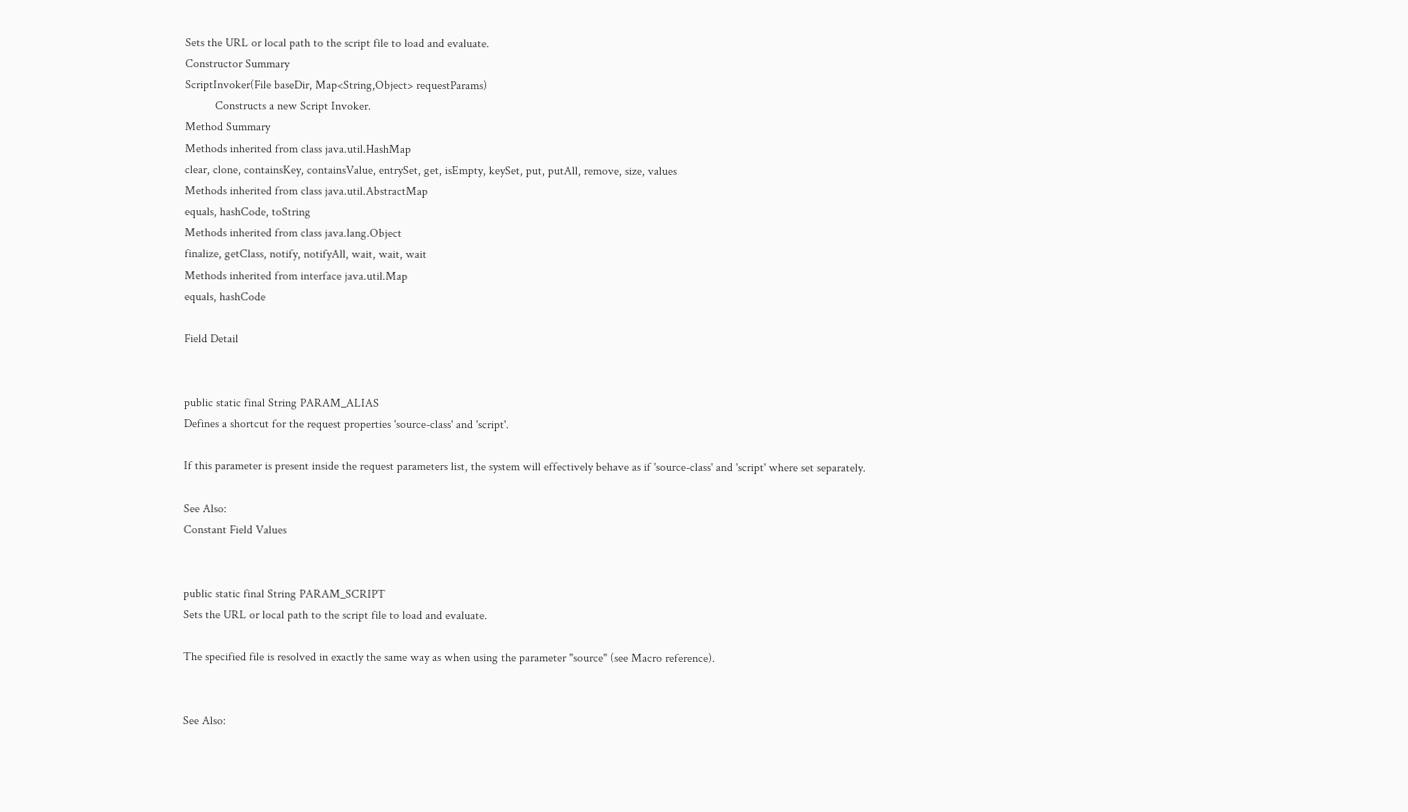Sets the URL or local path to the script file to load and evaluate.
Constructor Summary
ScriptInvoker(File baseDir, Map<String,Object> requestParams)
          Constructs a new Script Invoker.
Method Summary
Methods inherited from class java.util.HashMap
clear, clone, containsKey, containsValue, entrySet, get, isEmpty, keySet, put, putAll, remove, size, values
Methods inherited from class java.util.AbstractMap
equals, hashCode, toString
Methods inherited from class java.lang.Object
finalize, getClass, notify, notifyAll, wait, wait, wait
Methods inherited from interface java.util.Map
equals, hashCode

Field Detail


public static final String PARAM_ALIAS
Defines a shortcut for the request properties 'source-class' and 'script'.

If this parameter is present inside the request parameters list, the system will effectively behave as if 'source-class' and 'script' where set separately.

See Also:
Constant Field Values


public static final String PARAM_SCRIPT
Sets the URL or local path to the script file to load and evaluate.

The specified file is resolved in exactly the same way as when using the parameter "source" (see Macro reference).


See Also: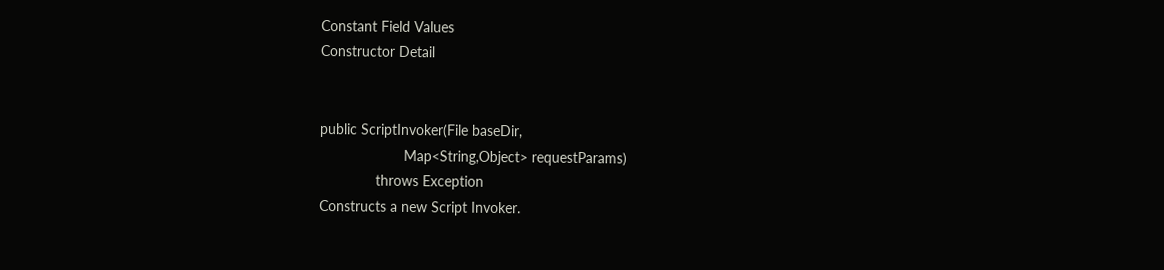Constant Field Values
Constructor Detail


public ScriptInvoker(File baseDir,
                     Map<String,Object> requestParams)
              throws Exception
Constructs a new Script Invoker.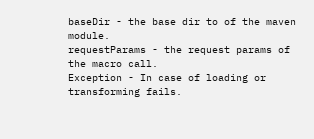baseDir - the base dir to of the maven module.
requestParams - the request params of the macro call.
Exception - In case of loading or transforming fails.